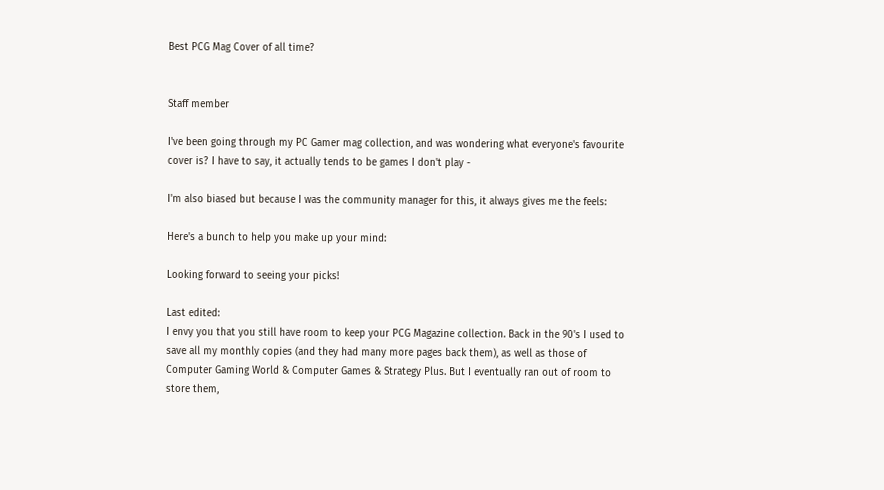Best PCG Mag Cover of all time?


Staff member

I've been going through my PC Gamer mag collection, and was wondering what everyone's favourite cover is? I have to say, it actually tends to be games I don't play -

I'm also biased but because I was the community manager for this, it always gives me the feels:

Here's a bunch to help you make up your mind:

Looking forward to seeing your picks!

Last edited:
I envy you that you still have room to keep your PCG Magazine collection. Back in the 90's I used to save all my monthly copies (and they had many more pages back them), as well as those of Computer Gaming World & Computer Games & Strategy Plus. But I eventually ran out of room to store them,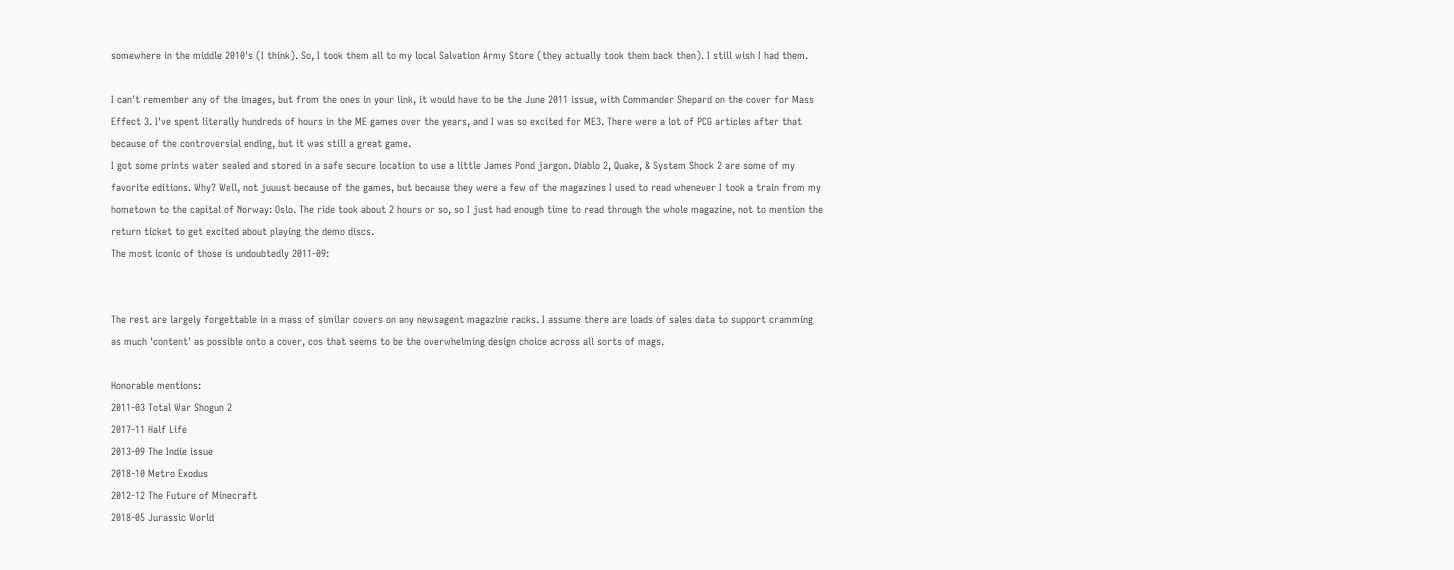somewhere in the middle 2010's (I think). So, I took them all to my local Salvation Army Store (they actually took them back then). I still wish I had them.

I can't remember any of the images, but from the ones in your link, it would have to be the June 2011 issue, with Commander Shepard on the cover for Mass Effect 3. I've spent literally hundreds of hours in the ME games over the years, and I was so excited for ME3. There were a lot of PCG articles after that because of the controversial ending, but it was still a great game.
I got some prints water sealed and stored in a safe secure location to use a little James Pond jargon. Diablo 2, Quake, & System Shock 2 are some of my favorite editions. Why? Well, not juuust because of the games, but because they were a few of the magazines I used to read whenever I took a train from my hometown to the capital of Norway: Oslo. The ride took about 2 hours or so, so I just had enough time to read through the whole magazine, not to mention the return ticket to get excited about playing the demo discs.
The most iconic of those is undoubtedly 2011-09:


The rest are largely forgettable in a mass of similar covers on any newsagent magazine racks. I assume there are loads of sales data to support cramming as much 'content' as possible onto a cover, cos that seems to be the overwhelming design choice across all sorts of mags.

Honorable mentions:
2011-03 Total War Shogun 2
2017-11 Half Life
2013-09 The Indie issue
2018-10 Metro Exodus
2012-12 The Future of Minecraft
2018-05 Jurassic World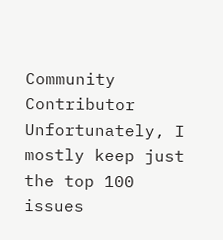Community Contributor
Unfortunately, I mostly keep just the top 100 issues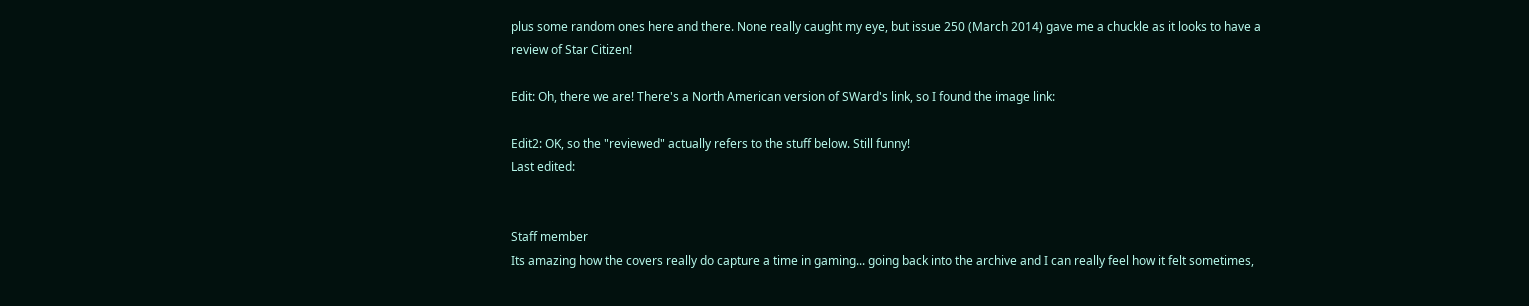plus some random ones here and there. None really caught my eye, but issue 250 (March 2014) gave me a chuckle as it looks to have a review of Star Citizen!

Edit: Oh, there we are! There's a North American version of SWard's link, so I found the image link:

Edit2: OK, so the "reviewed" actually refers to the stuff below. Still funny!
Last edited:


Staff member
Its amazing how the covers really do capture a time in gaming... going back into the archive and I can really feel how it felt sometimes,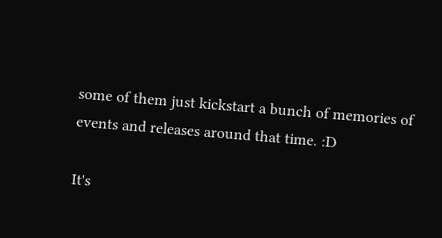some of them just kickstart a bunch of memories of events and releases around that time. :D

It's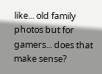like... old family photos but for gamers... does that make sense?